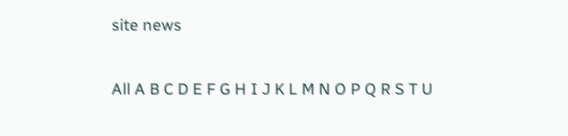site news

All A B C D E F G H I J K L M N O P Q R S T U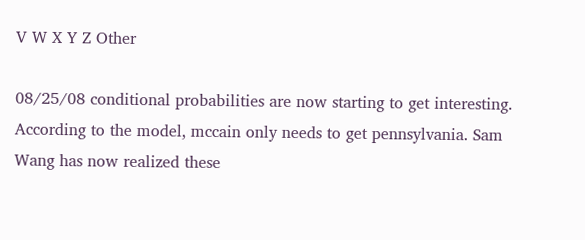V W X Y Z Other

08/25/08 conditional probabilities are now starting to get interesting. According to the model, mccain only needs to get pennsylvania. Sam Wang has now realized these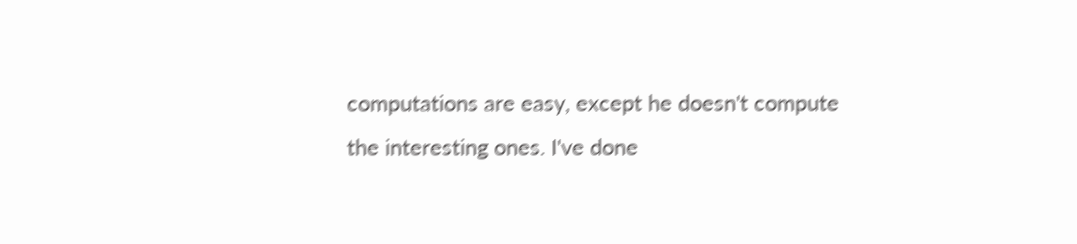computations are easy, except he doesn't compute the interesting ones. I've done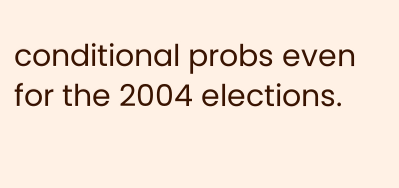conditional probs even for the 2004 elections.